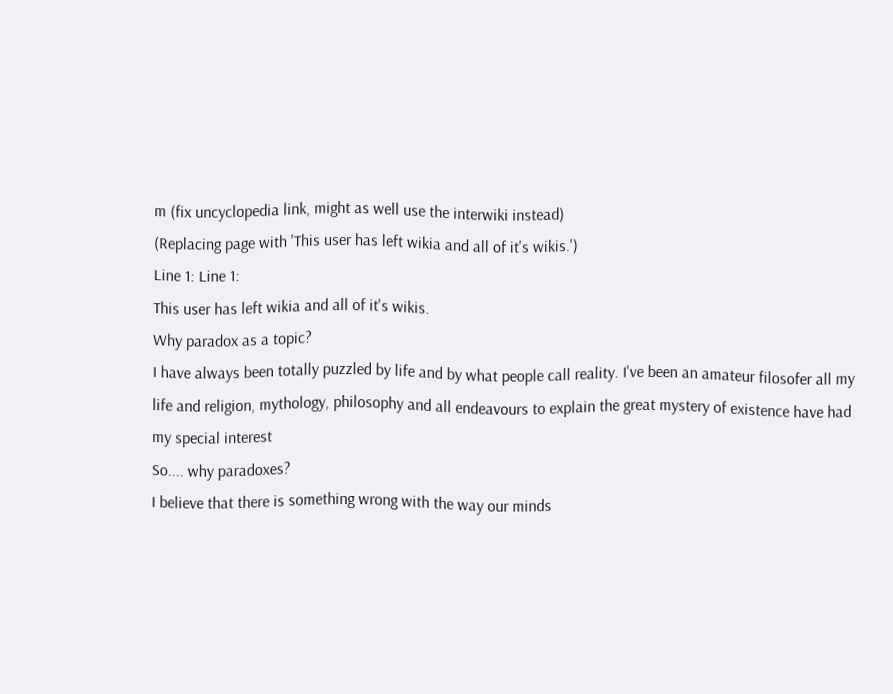m (fix uncyclopedia link, might as well use the interwiki instead)
(Replacing page with 'This user has left wikia and all of it's wikis.')
Line 1: Line 1:
This user has left wikia and all of it's wikis.
Why paradox as a topic?
I have always been totally puzzled by life and by what people call reality. I've been an amateur filosofer all my life and religion, mythology, philosophy and all endeavours to explain the great mystery of existence have had my special interest
So.... why paradoxes?
I believe that there is something wrong with the way our minds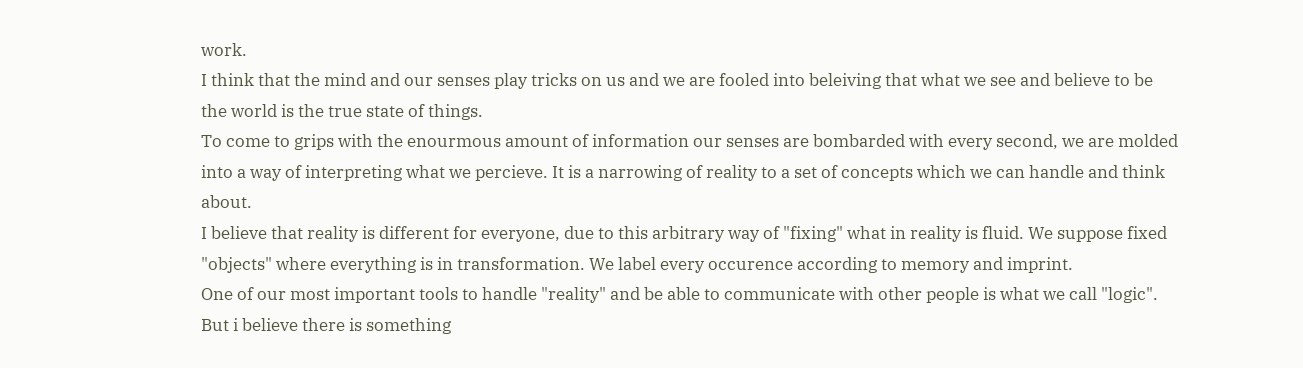work.
I think that the mind and our senses play tricks on us and we are fooled into beleiving that what we see and believe to be the world is the true state of things.
To come to grips with the enourmous amount of information our senses are bombarded with every second, we are molded into a way of interpreting what we percieve. It is a narrowing of reality to a set of concepts which we can handle and think about.
I believe that reality is different for everyone, due to this arbitrary way of "fixing" what in reality is fluid. We suppose fixed "objects" where everything is in transformation. We label every occurence according to memory and imprint.
One of our most important tools to handle "reality" and be able to communicate with other people is what we call "logic".
But i believe there is something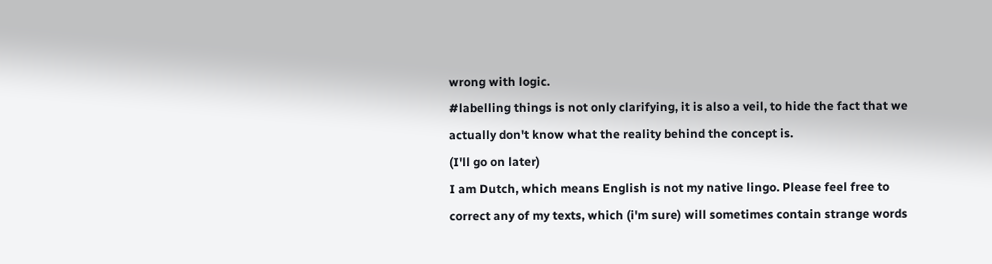wrong with logic.
#labelling things is not only clarifying, it is also a veil, to hide the fact that we actually don't know what the reality behind the concept is.
(I'll go on later)
I am Dutch, which means English is not my native lingo. Please feel free to correct any of my texts, which (i'm sure) will sometimes contain strange words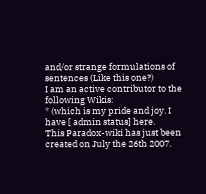and/or strange formulations of sentences (Like this one?)
I am an active contributor to the following Wikis:
* (which is my pride and joy. I have [ admin status] here.
This Paradox-wiki has just been created on July the 26th 2007.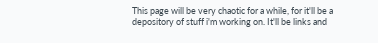This page will be very chaotic for a while, for it'll be a depository of stuff i'm working on. It'll be links and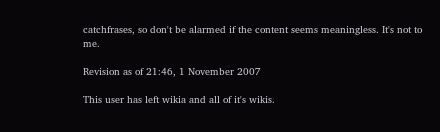catchfrases, so don't be alarmed if the content seems meaningless. It's not to me.

Revision as of 21:46, 1 November 2007

This user has left wikia and all of it's wikis.